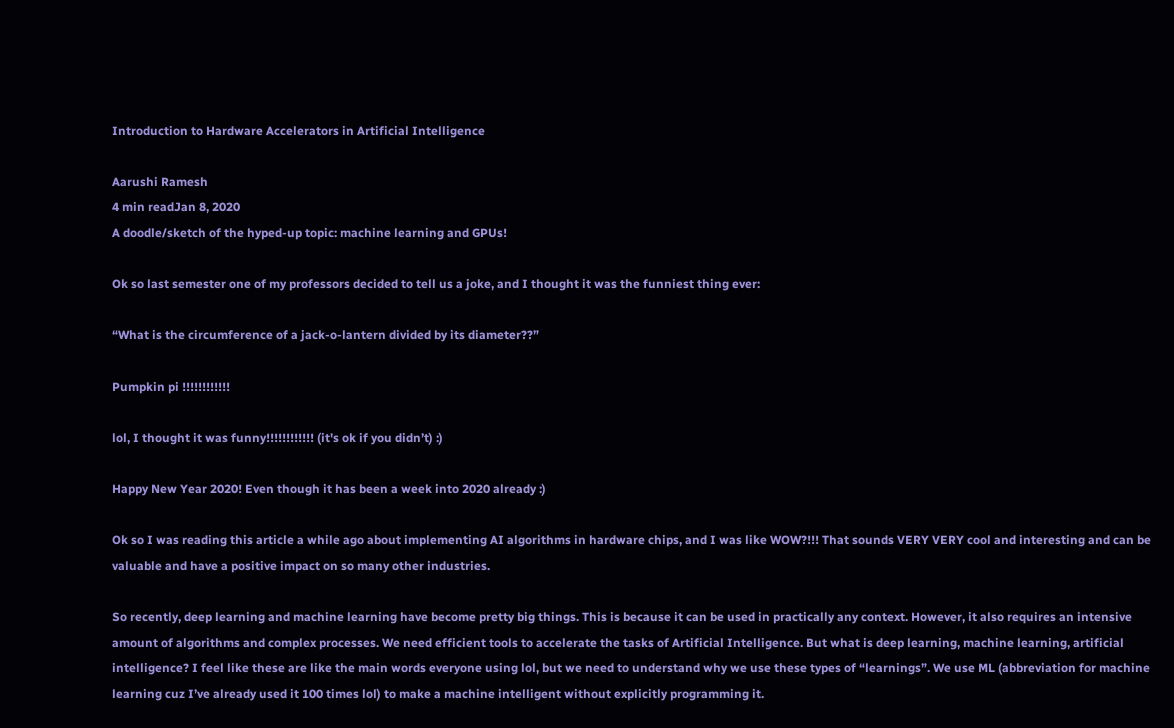Introduction to Hardware Accelerators in Artificial Intelligence

Aarushi Ramesh
4 min readJan 8, 2020
A doodle/sketch of the hyped-up topic: machine learning and GPUs!

Ok so last semester one of my professors decided to tell us a joke, and I thought it was the funniest thing ever:

“What is the circumference of a jack-o-lantern divided by its diameter??”

Pumpkin pi !!!!!!!!!!!!

lol, I thought it was funny!!!!!!!!!!!! (it's ok if you didn’t) :)

Happy New Year 2020! Even though it has been a week into 2020 already :)

Ok so I was reading this article a while ago about implementing AI algorithms in hardware chips, and I was like WOW?!!! That sounds VERY VERY cool and interesting and can be valuable and have a positive impact on so many other industries.

So recently, deep learning and machine learning have become pretty big things. This is because it can be used in practically any context. However, it also requires an intensive amount of algorithms and complex processes. We need efficient tools to accelerate the tasks of Artificial Intelligence. But what is deep learning, machine learning, artificial intelligence? I feel like these are like the main words everyone using lol, but we need to understand why we use these types of “learnings”. We use ML (abbreviation for machine learning cuz I’ve already used it 100 times lol) to make a machine intelligent without explicitly programming it.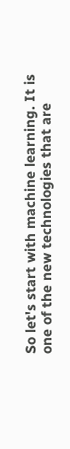So let's start with machine learning. It is one of the new technologies that are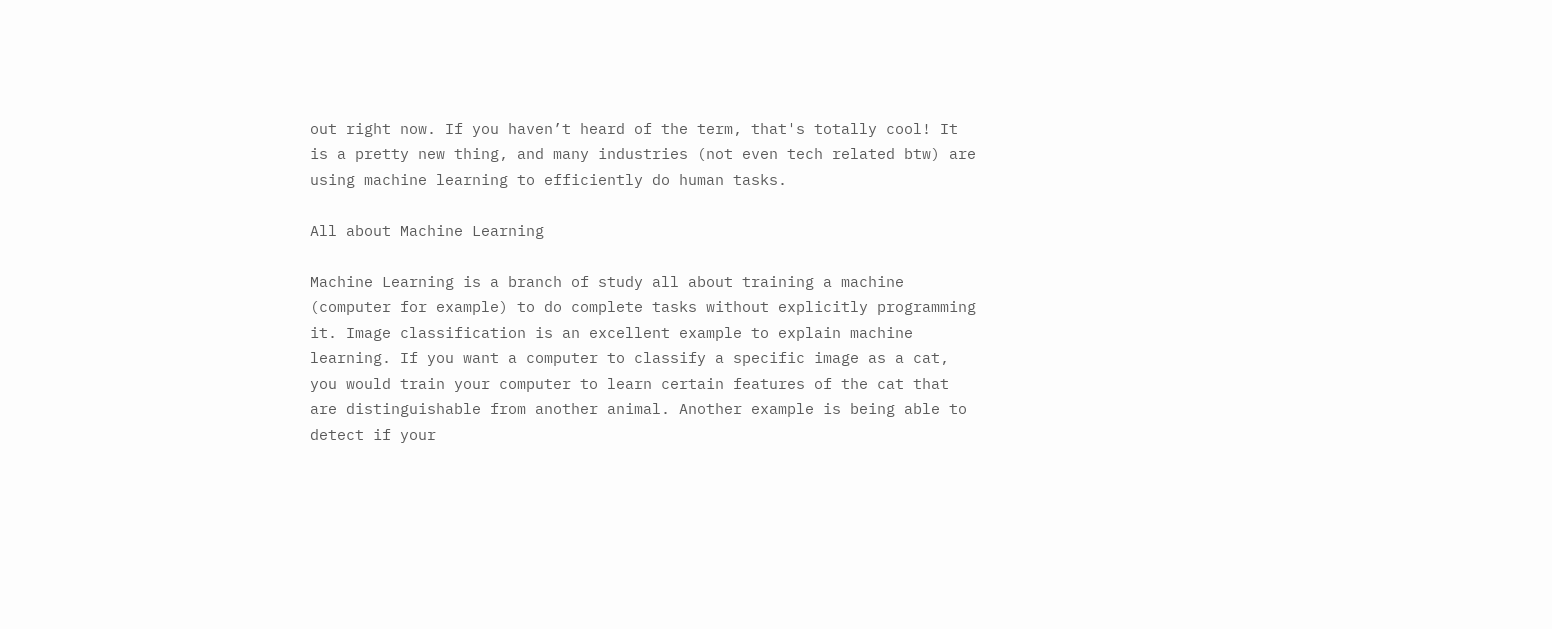out right now. If you haven’t heard of the term, that's totally cool! It is a pretty new thing, and many industries (not even tech related btw) are using machine learning to efficiently do human tasks.

All about Machine Learning

Machine Learning is a branch of study all about training a machine (computer for example) to do complete tasks without explicitly programming it. Image classification is an excellent example to explain machine learning. If you want a computer to classify a specific image as a cat, you would train your computer to learn certain features of the cat that are distinguishable from another animal. Another example is being able to detect if your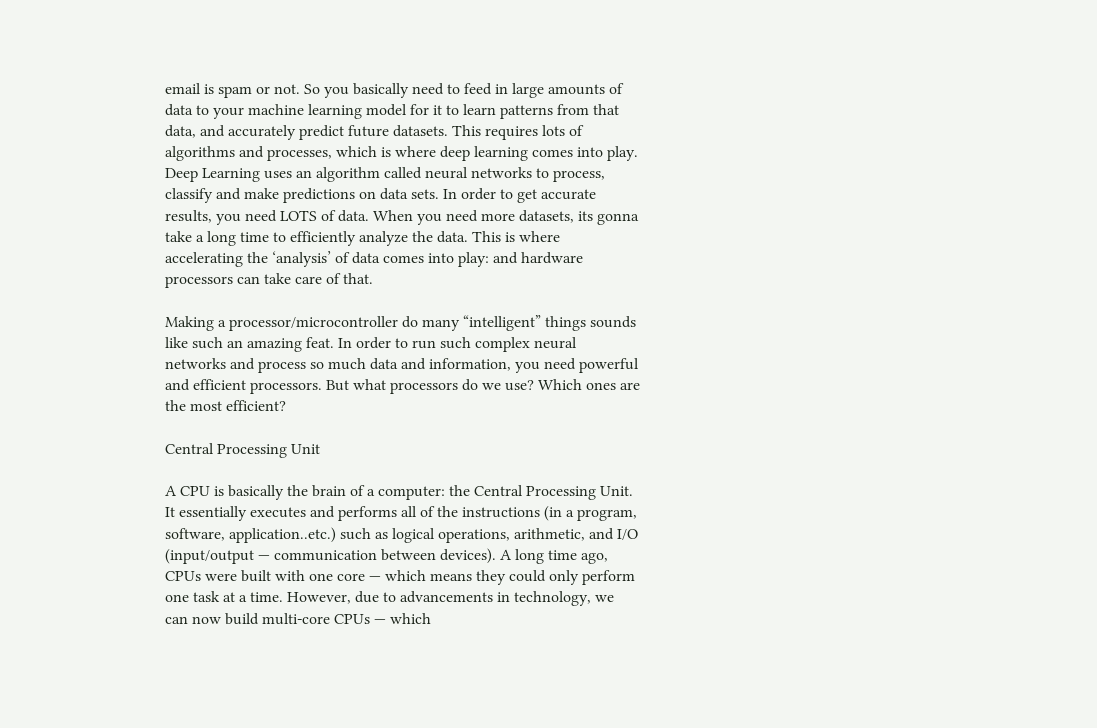email is spam or not. So you basically need to feed in large amounts of data to your machine learning model for it to learn patterns from that data, and accurately predict future datasets. This requires lots of algorithms and processes, which is where deep learning comes into play. Deep Learning uses an algorithm called neural networks to process, classify and make predictions on data sets. In order to get accurate results, you need LOTS of data. When you need more datasets, its gonna take a long time to efficiently analyze the data. This is where accelerating the ‘analysis’ of data comes into play: and hardware processors can take care of that.

Making a processor/microcontroller do many “intelligent” things sounds like such an amazing feat. In order to run such complex neural networks and process so much data and information, you need powerful and efficient processors. But what processors do we use? Which ones are the most efficient?

Central Processing Unit

A CPU is basically the brain of a computer: the Central Processing Unit. It essentially executes and performs all of the instructions (in a program, software, application..etc.) such as logical operations, arithmetic, and I/O (input/output — communication between devices). A long time ago, CPUs were built with one core — which means they could only perform one task at a time. However, due to advancements in technology, we can now build multi-core CPUs — which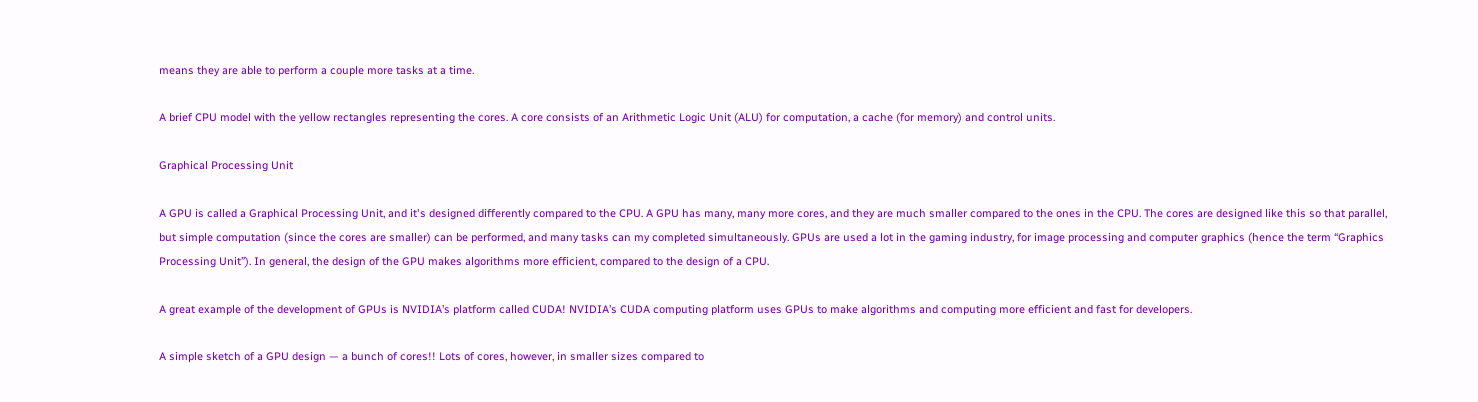means they are able to perform a couple more tasks at a time.

A brief CPU model with the yellow rectangles representing the cores. A core consists of an Arithmetic Logic Unit (ALU) for computation, a cache (for memory) and control units.

Graphical Processing Unit

A GPU is called a Graphical Processing Unit, and it's designed differently compared to the CPU. A GPU has many, many more cores, and they are much smaller compared to the ones in the CPU. The cores are designed like this so that parallel, but simple computation (since the cores are smaller) can be performed, and many tasks can my completed simultaneously. GPUs are used a lot in the gaming industry, for image processing and computer graphics (hence the term “Graphics Processing Unit”). In general, the design of the GPU makes algorithms more efficient, compared to the design of a CPU.

A great example of the development of GPUs is NVIDIA’s platform called CUDA! NVIDIA’s CUDA computing platform uses GPUs to make algorithms and computing more efficient and fast for developers.

A simple sketch of a GPU design — a bunch of cores!! Lots of cores, however, in smaller sizes compared to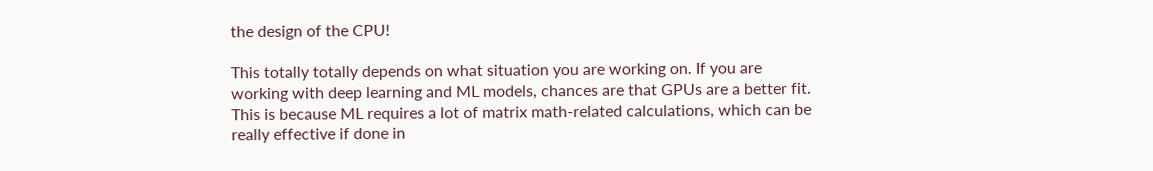the design of the CPU!

This totally totally depends on what situation you are working on. If you are working with deep learning and ML models, chances are that GPUs are a better fit. This is because ML requires a lot of matrix math-related calculations, which can be really effective if done in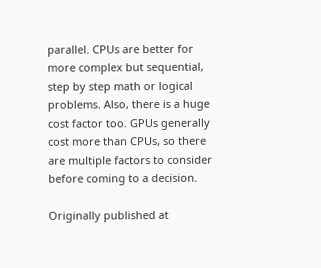parallel. CPUs are better for more complex but sequential, step by step math or logical problems. Also, there is a huge cost factor too. GPUs generally cost more than CPUs, so there are multiple factors to consider before coming to a decision.

Originally published at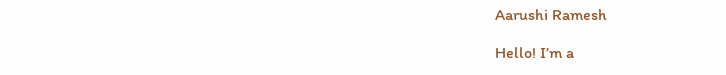Aarushi Ramesh

Hello! I’m a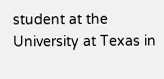student at the University at Texas in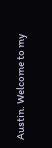Austin. Welcome to my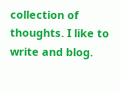collection of thoughts. I like to write and blog.